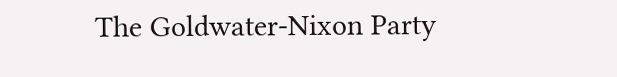The Goldwater-Nixon Party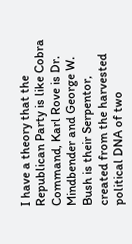I have a theory that the Republican Party is like Cobra Command, Karl Rove is Dr. Mindbender and George W. Bush is their Serpentor, created from the harvested political DNA of two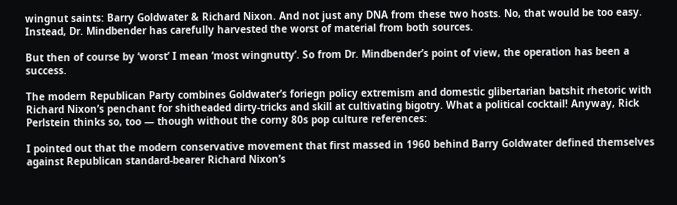wingnut saints: Barry Goldwater & Richard Nixon. And not just any DNA from these two hosts. No, that would be too easy. Instead, Dr. Mindbender has carefully harvested the worst of material from both sources.

But then of course by ‘worst’ I mean ‘most wingnutty’. So from Dr. Mindbender’s point of view, the operation has been a success.

The modern Republican Party combines Goldwater’s foriegn policy extremism and domestic glibertarian batshit rhetoric with Richard Nixon’s penchant for shitheaded dirty-tricks and skill at cultivating bigotry. What a political cocktail! Anyway, Rick Perlstein thinks so, too — though without the corny 80s pop culture references:

I pointed out that the modern conservative movement that first massed in 1960 behind Barry Goldwater defined themselves against Republican standard-bearer Richard Nixon’s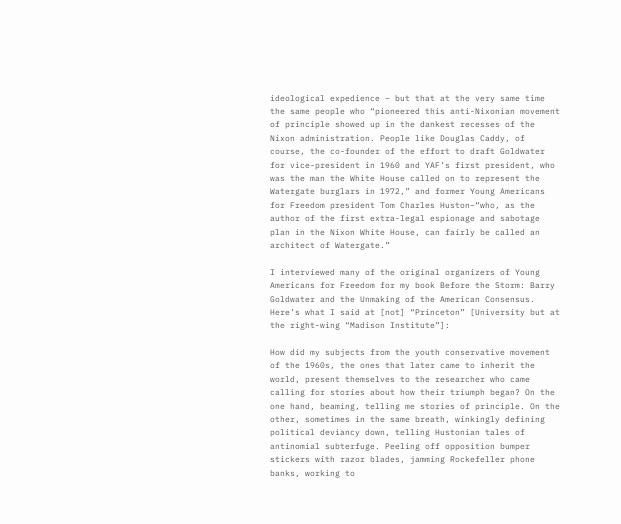ideological expedience – but that at the very same time the same people who “pioneered this anti-Nixonian movement of principle showed up in the dankest recesses of the Nixon administration. People like Douglas Caddy, of course, the co-founder of the effort to draft Goldwater for vice-president in 1960 and YAF’s first president, who was the man the White House called on to represent the Watergate burglars in 1972,” and former Young Americans for Freedom president Tom Charles Huston–“who, as the author of the first extra-legal espionage and sabotage plan in the Nixon White House, can fairly be called an architect of Watergate.”

I interviewed many of the original organizers of Young Americans for Freedom for my book Before the Storm: Barry Goldwater and the Unmaking of the American Consensus. Here’s what I said at [not] “Princeton” [University but at the right-wing “Madison Institute”]:

How did my subjects from the youth conservative movement of the 1960s, the ones that later came to inherit the world, present themselves to the researcher who came calling for stories about how their triumph began? On the one hand, beaming, telling me stories of principle. On the other, sometimes in the same breath, winkingly defining political deviancy down, telling Hustonian tales of antinomial subterfuge. Peeling off opposition bumper stickers with razor blades, jamming Rockefeller phone banks, working to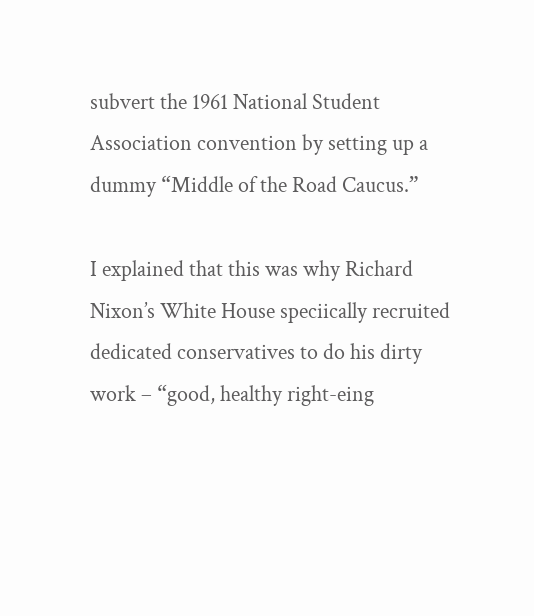subvert the 1961 National Student Association convention by setting up a dummy “Middle of the Road Caucus.”

I explained that this was why Richard Nixon’s White House speciically recruited dedicated conservatives to do his dirty work – “good, healthy right-eing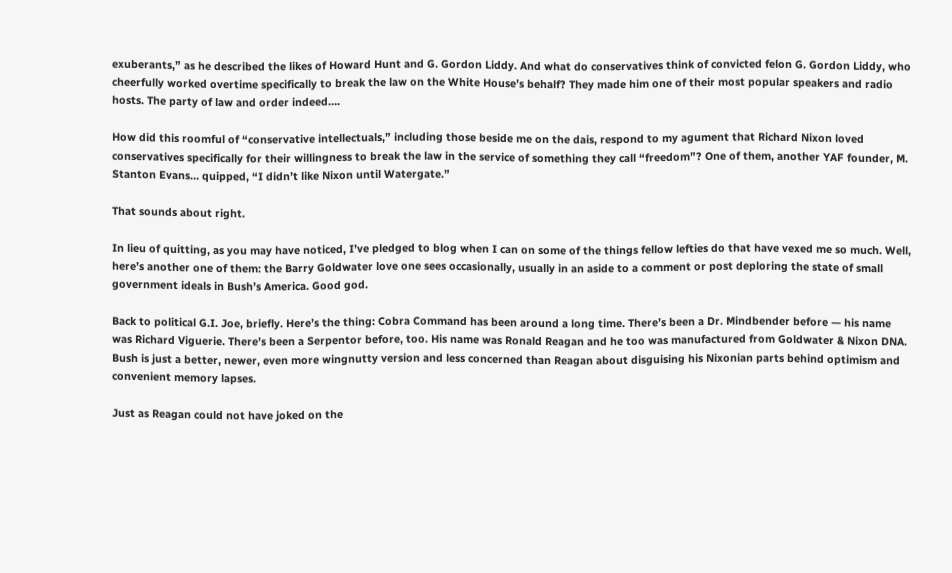exuberants,” as he described the likes of Howard Hunt and G. Gordon Liddy. And what do conservatives think of convicted felon G. Gordon Liddy, who cheerfully worked overtime specifically to break the law on the White House’s behalf? They made him one of their most popular speakers and radio hosts. The party of law and order indeed….

How did this roomful of “conservative intellectuals,” including those beside me on the dais, respond to my agument that Richard Nixon loved conservatives specifically for their willingness to break the law in the service of something they call “freedom”? One of them, another YAF founder, M. Stanton Evans… quipped, “I didn’t like Nixon until Watergate.”

That sounds about right.

In lieu of quitting, as you may have noticed, I’ve pledged to blog when I can on some of the things fellow lefties do that have vexed me so much. Well, here’s another one of them: the Barry Goldwater love one sees occasionally, usually in an aside to a comment or post deploring the state of small government ideals in Bush’s America. Good god.

Back to political G.I. Joe, briefly. Here’s the thing: Cobra Command has been around a long time. There’s been a Dr. Mindbender before — his name was Richard Viguerie. There’s been a Serpentor before, too. His name was Ronald Reagan and he too was manufactured from Goldwater & Nixon DNA. Bush is just a better, newer, even more wingnutty version and less concerned than Reagan about disguising his Nixonian parts behind optimism and convenient memory lapses.

Just as Reagan could not have joked on the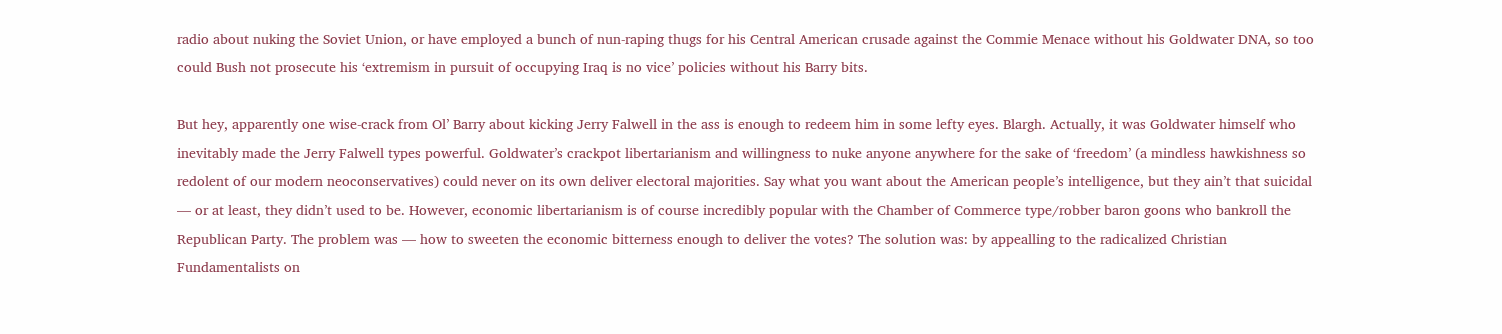radio about nuking the Soviet Union, or have employed a bunch of nun-raping thugs for his Central American crusade against the Commie Menace without his Goldwater DNA, so too could Bush not prosecute his ‘extremism in pursuit of occupying Iraq is no vice’ policies without his Barry bits.

But hey, apparently one wise-crack from Ol’ Barry about kicking Jerry Falwell in the ass is enough to redeem him in some lefty eyes. Blargh. Actually, it was Goldwater himself who inevitably made the Jerry Falwell types powerful. Goldwater’s crackpot libertarianism and willingness to nuke anyone anywhere for the sake of ‘freedom’ (a mindless hawkishness so redolent of our modern neoconservatives) could never on its own deliver electoral majorities. Say what you want about the American people’s intelligence, but they ain’t that suicidal — or at least, they didn’t used to be. However, economic libertarianism is of course incredibly popular with the Chamber of Commerce type/robber baron goons who bankroll the Republican Party. The problem was — how to sweeten the economic bitterness enough to deliver the votes? The solution was: by appealling to the radicalized Christian Fundamentalists on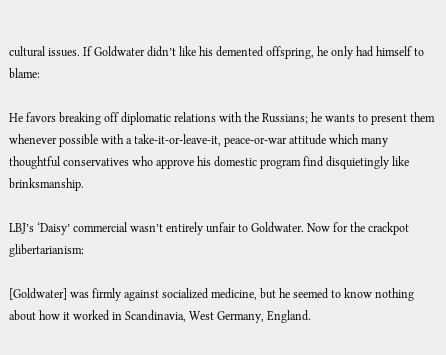cultural issues. If Goldwater didn’t like his demented offspring, he only had himself to blame:

He favors breaking off diplomatic relations with the Russians; he wants to present them whenever possible with a take-it-or-leave-it, peace-or-war attitude which many thoughtful conservatives who approve his domestic program find disquietingly like brinksmanship.

LBJ’s ‘Daisy’ commercial wasn’t entirely unfair to Goldwater. Now for the crackpot glibertarianism:

[Goldwater] was firmly against socialized medicine, but he seemed to know nothing about how it worked in Scandinavia, West Germany, England.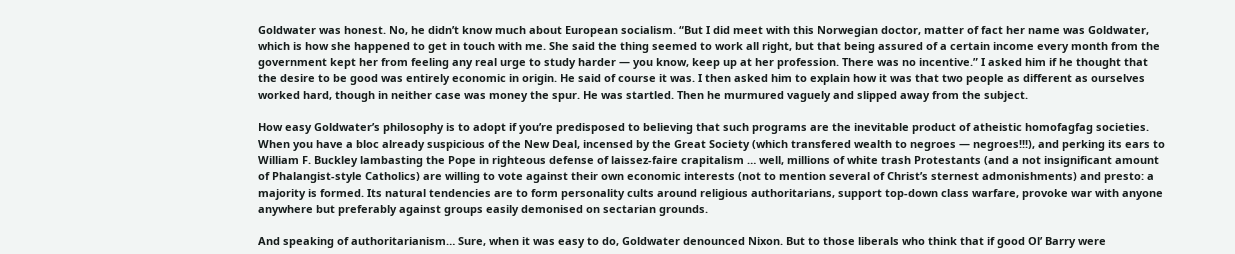Goldwater was honest. No, he didn’t know much about European socialism. “But I did meet with this Norwegian doctor, matter of fact her name was Goldwater, which is how she happened to get in touch with me. She said the thing seemed to work all right, but that being assured of a certain income every month from the government kept her from feeling any real urge to study harder — you know, keep up at her profession. There was no incentive.” I asked him if he thought that the desire to be good was entirely economic in origin. He said of course it was. I then asked him to explain how it was that two people as different as ourselves worked hard, though in neither case was money the spur. He was startled. Then he murmured vaguely and slipped away from the subject.

How easy Goldwater’s philosophy is to adopt if you’re predisposed to believing that such programs are the inevitable product of atheistic homofagfag societies. When you have a bloc already suspicious of the New Deal, incensed by the Great Society (which transfered wealth to negroes — negroes!!!), and perking its ears to William F. Buckley lambasting the Pope in righteous defense of laissez-faire crapitalism … well, millions of white trash Protestants (and a not insignificant amount of Phalangist-style Catholics) are willing to vote against their own economic interests (not to mention several of Christ’s sternest admonishments) and presto: a majority is formed. Its natural tendencies are to form personality cults around religious authoritarians, support top-down class warfare, provoke war with anyone anywhere but preferably against groups easily demonised on sectarian grounds.

And speaking of authoritarianism… Sure, when it was easy to do, Goldwater denounced Nixon. But to those liberals who think that if good Ol’ Barry were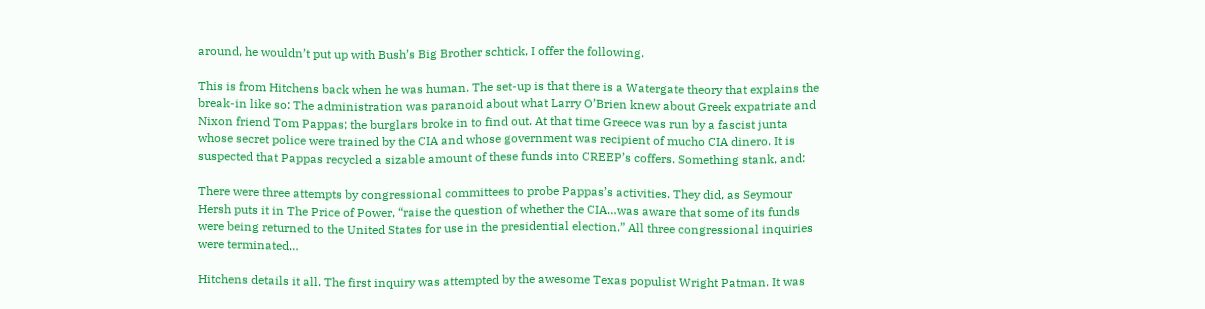around, he wouldn’t put up with Bush’s Big Brother schtick, I offer the following.

This is from Hitchens back when he was human. The set-up is that there is a Watergate theory that explains the break-in like so: The administration was paranoid about what Larry O’Brien knew about Greek expatriate and Nixon friend Tom Pappas; the burglars broke in to find out. At that time Greece was run by a fascist junta whose secret police were trained by the CIA and whose government was recipient of mucho CIA dinero. It is suspected that Pappas recycled a sizable amount of these funds into CREEP’s coffers. Something stank, and:

There were three attempts by congressional committees to probe Pappas’s activities. They did, as Seymour Hersh puts it in The Price of Power, “raise the question of whether the CIA…was aware that some of its funds were being returned to the United States for use in the presidential election.” All three congressional inquiries were terminated…

Hitchens details it all. The first inquiry was attempted by the awesome Texas populist Wright Patman. It was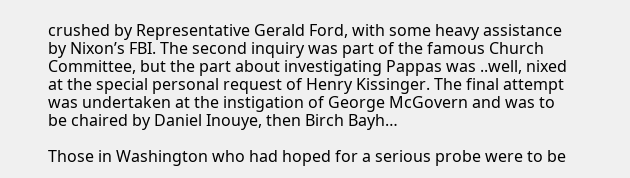crushed by Representative Gerald Ford, with some heavy assistance by Nixon’s FBI. The second inquiry was part of the famous Church Committee, but the part about investigating Pappas was ..well, nixed at the special personal request of Henry Kissinger. The final attempt was undertaken at the instigation of George McGovern and was to be chaired by Daniel Inouye, then Birch Bayh…

Those in Washington who had hoped for a serious probe were to be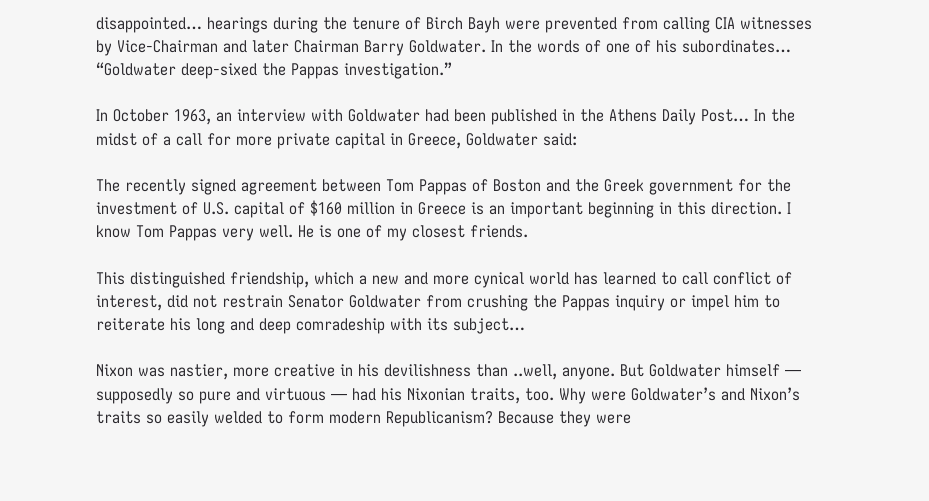disappointed… hearings during the tenure of Birch Bayh were prevented from calling CIA witnesses by Vice-Chairman and later Chairman Barry Goldwater. In the words of one of his subordinates… “Goldwater deep-sixed the Pappas investigation.”

In October 1963, an interview with Goldwater had been published in the Athens Daily Post… In the midst of a call for more private capital in Greece, Goldwater said:

The recently signed agreement between Tom Pappas of Boston and the Greek government for the investment of U.S. capital of $160 million in Greece is an important beginning in this direction. I know Tom Pappas very well. He is one of my closest friends.

This distinguished friendship, which a new and more cynical world has learned to call conflict of interest, did not restrain Senator Goldwater from crushing the Pappas inquiry or impel him to reiterate his long and deep comradeship with its subject…

Nixon was nastier, more creative in his devilishness than ..well, anyone. But Goldwater himself — supposedly so pure and virtuous — had his Nixonian traits, too. Why were Goldwater’s and Nixon’s traits so easily welded to form modern Republicanism? Because they were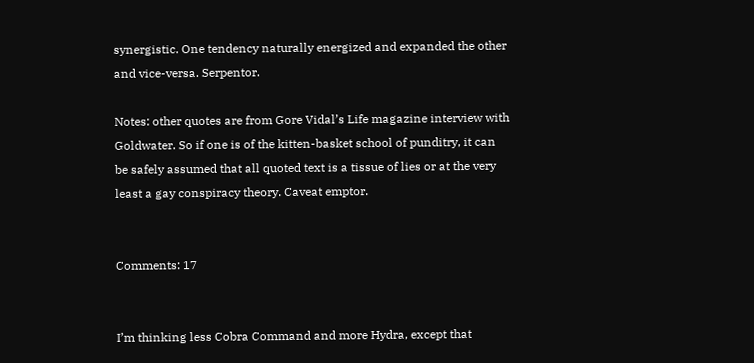synergistic. One tendency naturally energized and expanded the other and vice-versa. Serpentor.

Notes: other quotes are from Gore Vidal’s Life magazine interview with Goldwater. So if one is of the kitten-basket school of punditry, it can be safely assumed that all quoted text is a tissue of lies or at the very least a gay conspiracy theory. Caveat emptor.


Comments: 17


I’m thinking less Cobra Command and more Hydra, except that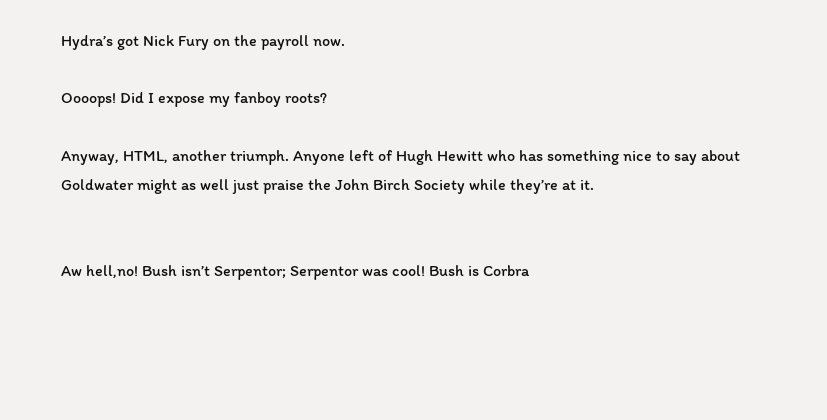Hydra’s got Nick Fury on the payroll now.

Oooops! Did I expose my fanboy roots?

Anyway, HTML, another triumph. Anyone left of Hugh Hewitt who has something nice to say about Goldwater might as well just praise the John Birch Society while they’re at it.


Aw hell,no! Bush isn’t Serpentor; Serpentor was cool! Bush is Corbra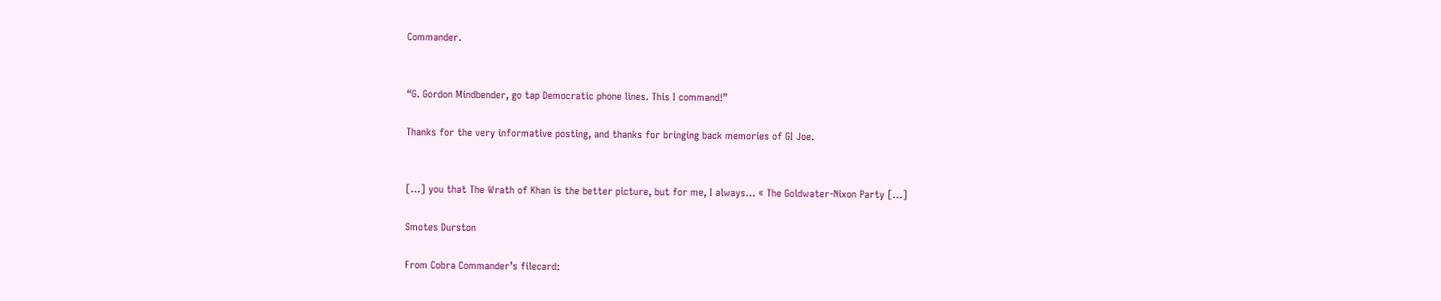Commander.


“G. Gordon Mindbender, go tap Democratic phone lines. This I command!”

Thanks for the very informative posting, and thanks for bringing back memories of GI Joe.


[…] you that The Wrath of Khan is the better picture, but for me, I always… « The Goldwater-Nixon Party […]

Smotes Durston

From Cobra Commander’s filecard: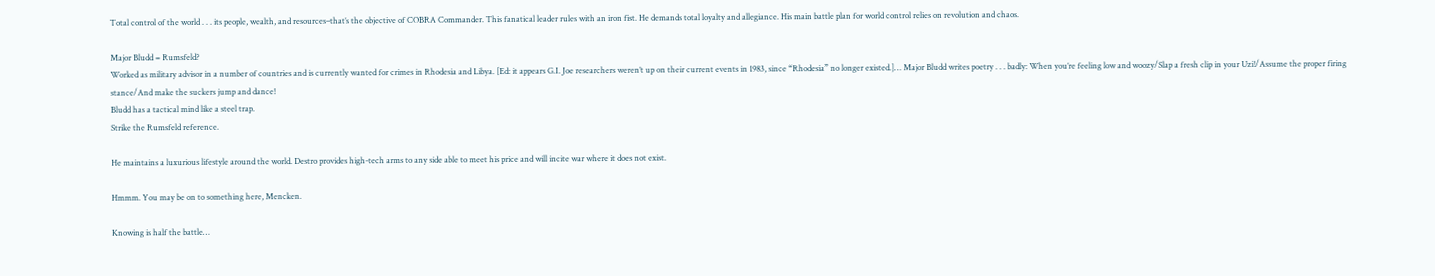Total control of the world . . . its people, wealth, and resources–that’s the objective of COBRA Commander. This fanatical leader rules with an iron fist. He demands total loyalty and allegiance. His main battle plan for world control relies on revolution and chaos.

Major Bludd = Rumsfeld?
Worked as military advisor in a number of countries and is currently wanted for crimes in Rhodesia and Libya. [Ed: it appears G.I. Joe researchers weren’t up on their current events in 1983, since “Rhodesia” no longer existed.]… Major Bludd writes poetry . . . badly: When you’re feeling low and woozy/Slap a fresh clip in your Uzi!/Assume the proper firing stance/And make the suckers jump and dance!
Bludd has a tactical mind like a steel trap.
Strike the Rumsfeld reference.

He maintains a luxurious lifestyle around the world. Destro provides high-tech arms to any side able to meet his price and will incite war where it does not exist.

Hmmm. You may be on to something here, Mencken.

Knowing is half the battle…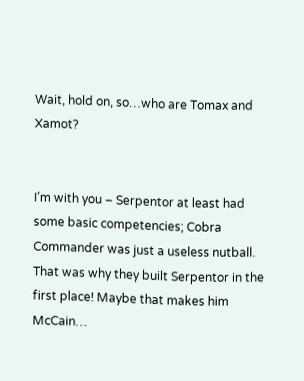Wait, hold on, so…who are Tomax and Xamot?


I’m with you – Serpentor at least had some basic competencies; Cobra Commander was just a useless nutball. That was why they built Serpentor in the first place! Maybe that makes him McCain…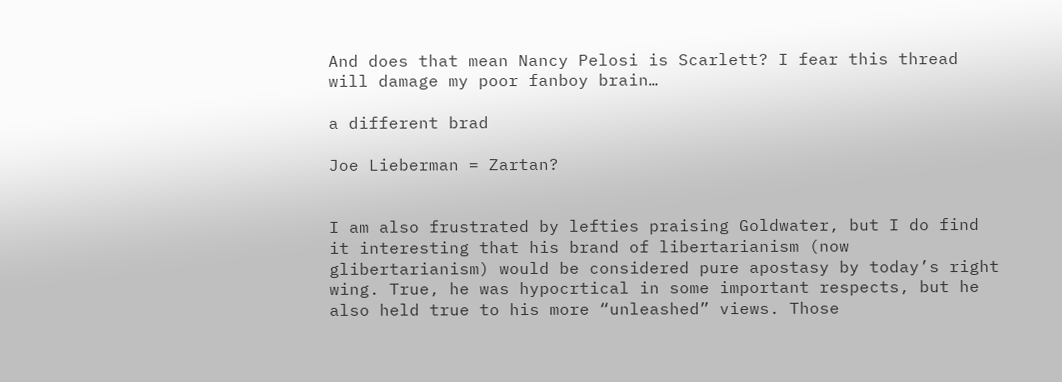And does that mean Nancy Pelosi is Scarlett? I fear this thread will damage my poor fanboy brain…

a different brad

Joe Lieberman = Zartan?


I am also frustrated by lefties praising Goldwater, but I do find it interesting that his brand of libertarianism (now glibertarianism) would be considered pure apostasy by today’s right wing. True, he was hypocrtical in some important respects, but he also held true to his more “unleashed” views. Those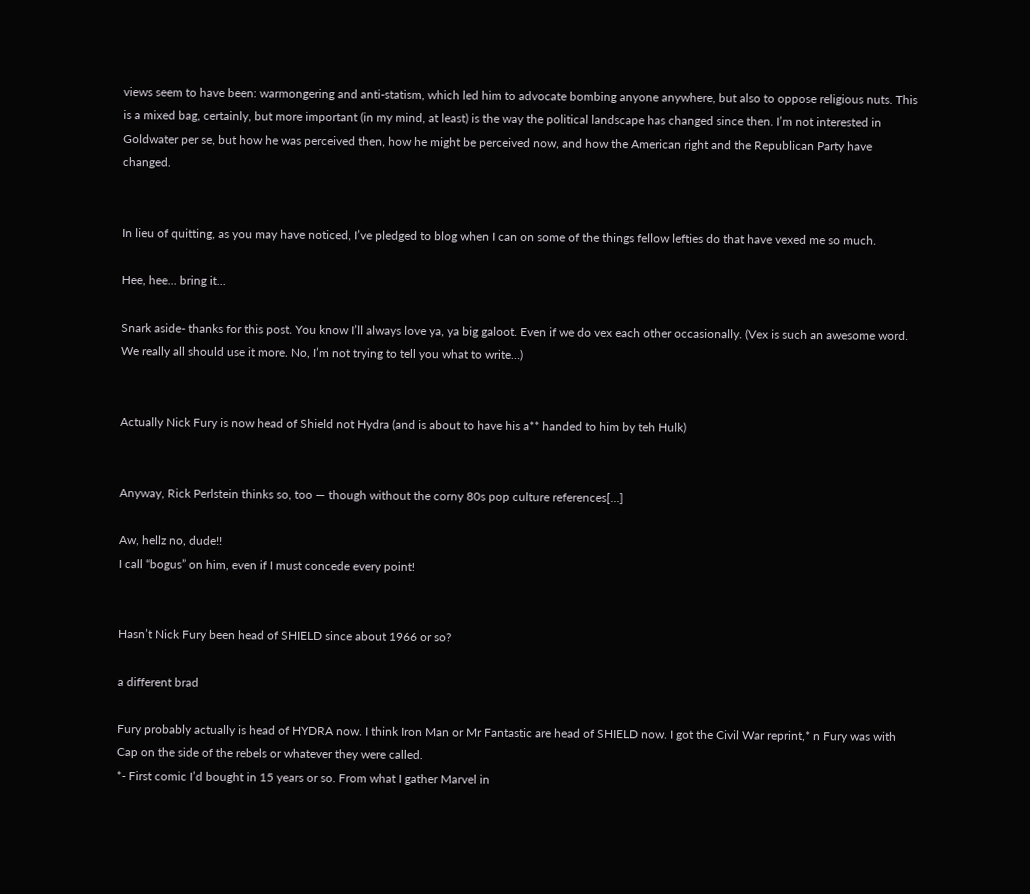views seem to have been: warmongering and anti-statism, which led him to advocate bombing anyone anywhere, but also to oppose religious nuts. This is a mixed bag, certainly, but more important (in my mind, at least) is the way the political landscape has changed since then. I’m not interested in Goldwater per se, but how he was perceived then, how he might be perceived now, and how the American right and the Republican Party have changed.


In lieu of quitting, as you may have noticed, I’ve pledged to blog when I can on some of the things fellow lefties do that have vexed me so much.

Hee, hee… bring it…

Snark aside- thanks for this post. You know I’ll always love ya, ya big galoot. Even if we do vex each other occasionally. (Vex is such an awesome word. We really all should use it more. No, I’m not trying to tell you what to write…)


Actually Nick Fury is now head of Shield not Hydra (and is about to have his a** handed to him by teh Hulk)


Anyway, Rick Perlstein thinks so, too — though without the corny 80s pop culture references[…]

Aw, hellz no, dude!!
I call “bogus” on him, even if I must concede every point!


Hasn’t Nick Fury been head of SHIELD since about 1966 or so?

a different brad

Fury probably actually is head of HYDRA now. I think Iron Man or Mr Fantastic are head of SHIELD now. I got the Civil War reprint,* n Fury was with Cap on the side of the rebels or whatever they were called.
*- First comic I’d bought in 15 years or so. From what I gather Marvel in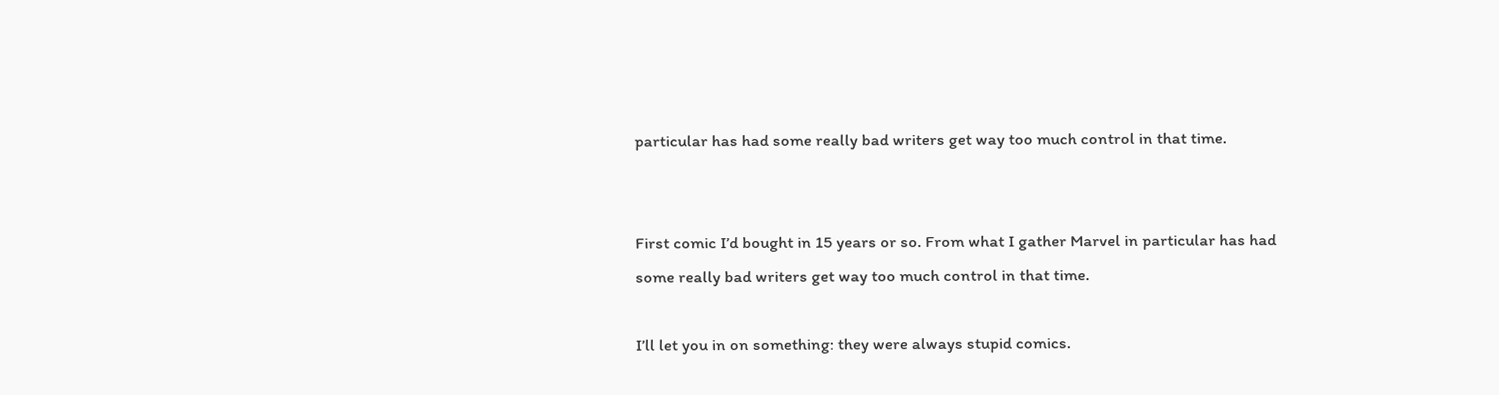particular has had some really bad writers get way too much control in that time.


First comic I’d bought in 15 years or so. From what I gather Marvel in particular has had some really bad writers get way too much control in that time.

I’ll let you in on something: they were always stupid comics.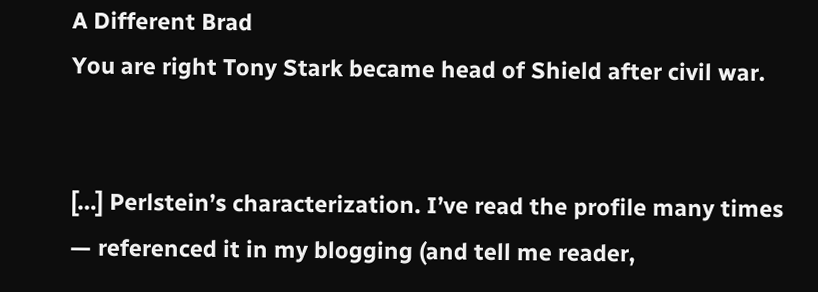A Different Brad
You are right Tony Stark became head of Shield after civil war.


[…] Perlstein’s characterization. I’ve read the profile many times — referenced it in my blogging (and tell me reader,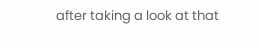after taking a look at that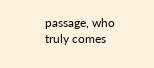passage, who truly comes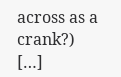across as a crank?) […]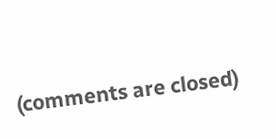(comments are closed)